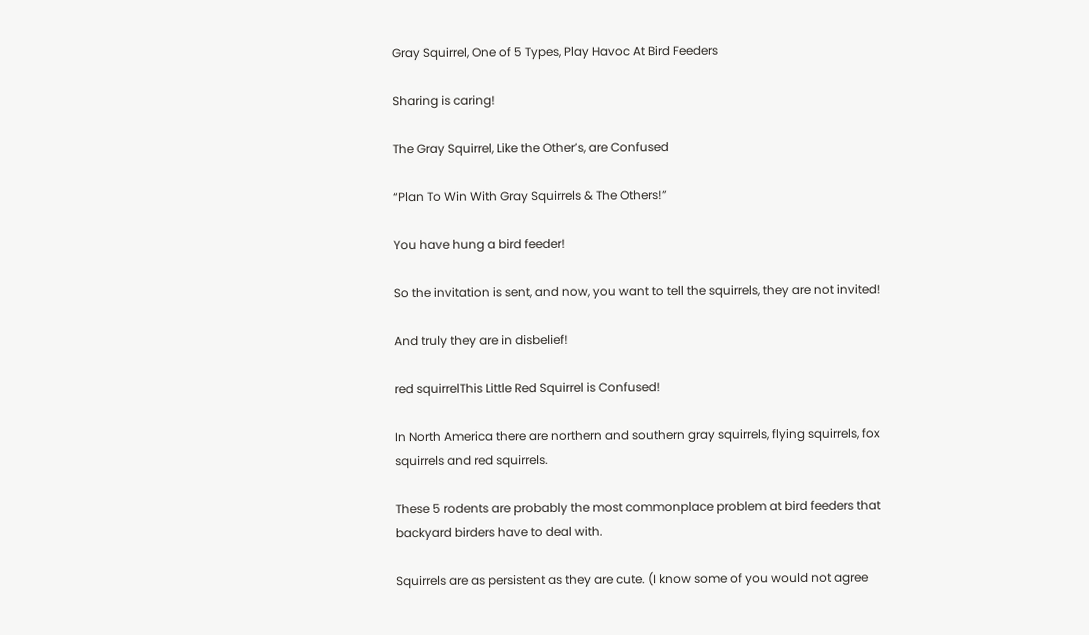Gray Squirrel, One of 5 Types, Play Havoc At Bird Feeders

Sharing is caring!

The Gray Squirrel, Like the Other’s, are Confused

“Plan To Win With Gray Squirrels & The Others!”

You have hung a bird feeder!

So the invitation is sent, and now, you want to tell the squirrels, they are not invited!

And truly they are in disbelief!

red squirrelThis Little Red Squirrel is Confused!

In North America there are northern and southern gray squirrels, flying squirrels, fox squirrels and red squirrels.

These 5 rodents are probably the most commonplace problem at bird feeders that backyard birders have to deal with.

Squirrels are as persistent as they are cute. (I know some of you would not agree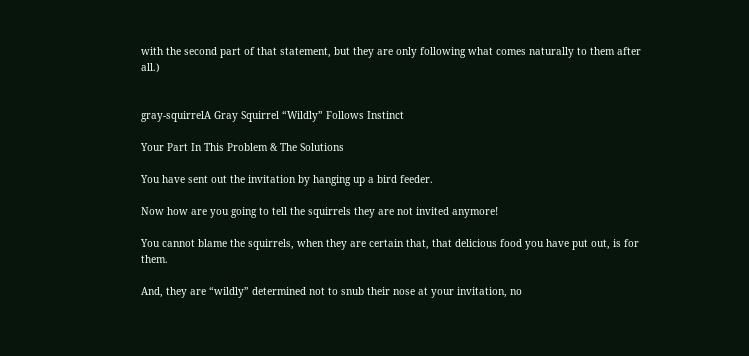with the second part of that statement, but they are only following what comes naturally to them after all.)


gray-squirrelA Gray Squirrel “Wildly” Follows Instinct

Your Part In This Problem & The Solutions

You have sent out the invitation by hanging up a bird feeder.

Now how are you going to tell the squirrels they are not invited anymore!

You cannot blame the squirrels, when they are certain that, that delicious food you have put out, is for them.

And, they are “wildly” determined not to snub their nose at your invitation, no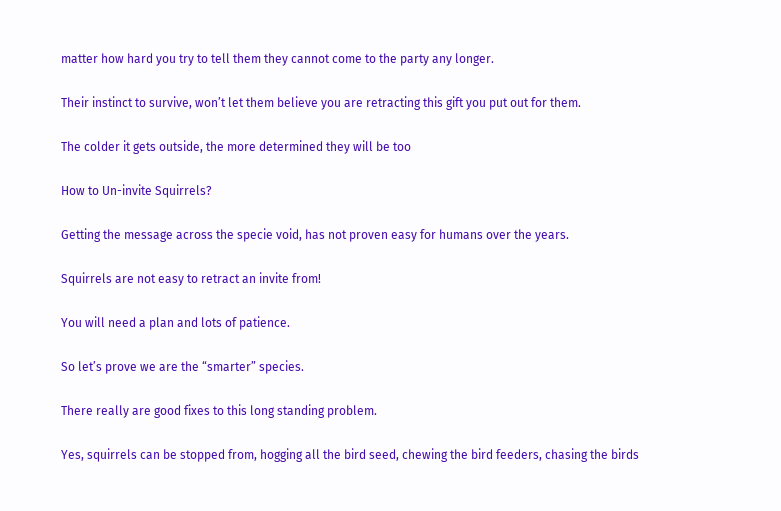matter how hard you try to tell them they cannot come to the party any longer.

Their instinct to survive, won’t let them believe you are retracting this gift you put out for them.

The colder it gets outside, the more determined they will be too

How to Un-invite Squirrels?

Getting the message across the specie void, has not proven easy for humans over the years.

Squirrels are not easy to retract an invite from!

You will need a plan and lots of patience.

So let’s prove we are the “smarter” species.

There really are good fixes to this long standing problem.

Yes, squirrels can be stopped from, hogging all the bird seed, chewing the bird feeders, chasing the birds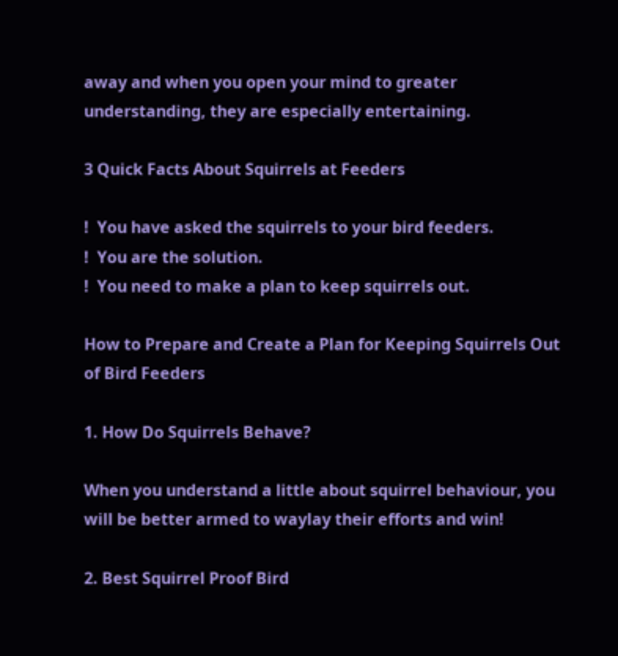away and when you open your mind to greater understanding, they are especially entertaining.

3 Quick Facts About Squirrels at Feeders

ǃ  You have asked the squirrels to your bird feeders.
ǃ  You are the solution.
ǃ  You need to make a plan to keep squirrels out.

How to Prepare and Create a Plan for Keeping Squirrels Out of Bird Feeders

1. How Do Squirrels Behave?

When you understand a little about squirrel behaviour, you will be better armed to waylay their efforts and win!

2. Best Squirrel Proof Bird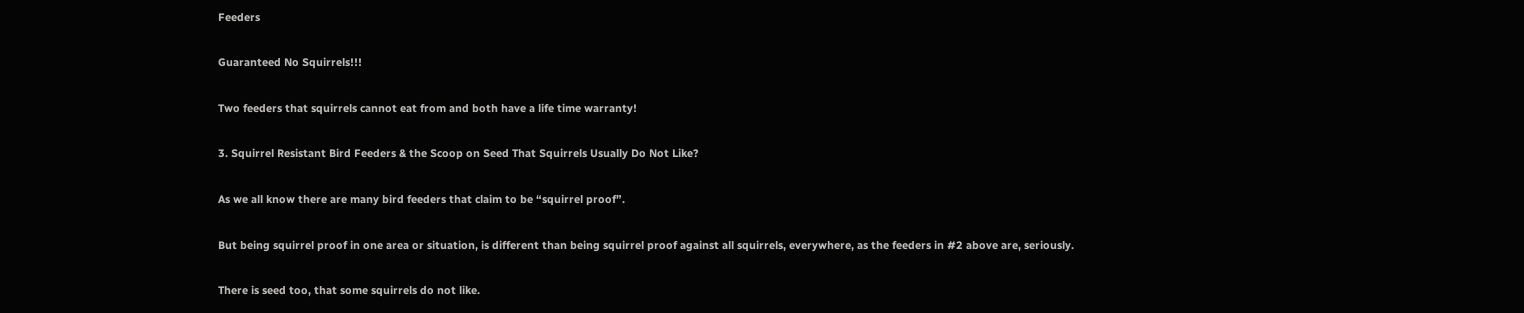Feeders

Guaranteed No Squirrels!!!

Two feeders that squirrels cannot eat from and both have a life time warranty!

3. Squirrel Resistant Bird Feeders & the Scoop on Seed That Squirrels Usually Do Not Like?

As we all know there are many bird feeders that claim to be “squirrel proof”.

But being squirrel proof in one area or situation, is different than being squirrel proof against all squirrels, everywhere, as the feeders in #2 above are, seriously.

There is seed too, that some squirrels do not like.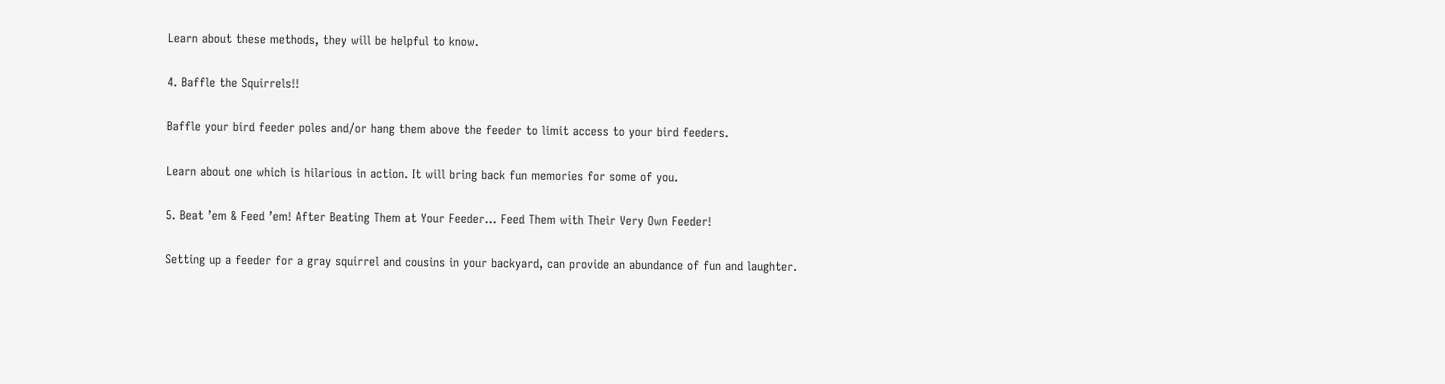Learn about these methods, they will be helpful to know.

4. Baffle the Squirrels!!

Baffle your bird feeder poles and/or hang them above the feeder to limit access to your bird feeders.

Learn about one which is hilarious in action. It will bring back fun memories for some of you.

5. Beat ’em & Feed ’em! After Beating Them at Your Feeder… Feed Them with Their Very Own Feeder!

Setting up a feeder for a gray squirrel and cousins in your backyard, can provide an abundance of fun and laughter.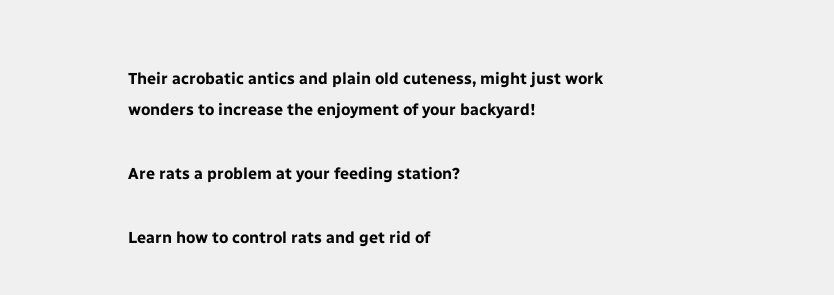Their acrobatic antics and plain old cuteness, might just work wonders to increase the enjoyment of your backyard!

Are rats a problem at your feeding station?

Learn how to control rats and get rid of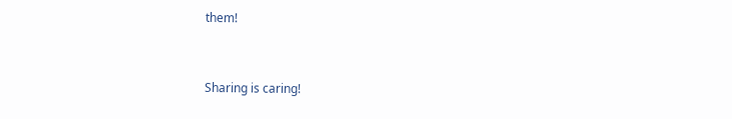them!


Sharing is caring!